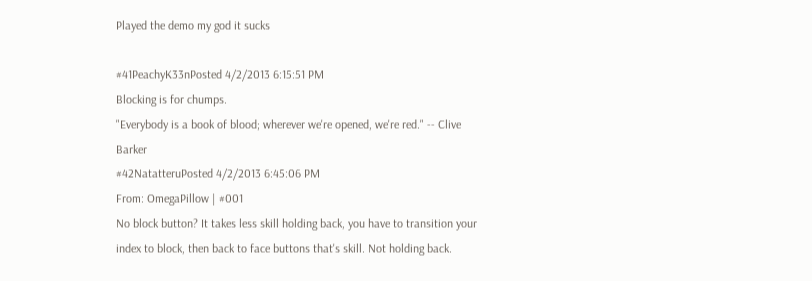Played the demo my god it sucks

#41PeachyK33nPosted 4/2/2013 6:15:51 PM
Blocking is for chumps.
"Everybody is a book of blood; wherever we're opened, we're red." -- Clive Barker
#42NatatteruPosted 4/2/2013 6:45:06 PM
From: OmegaPillow | #001
No block button? It takes less skill holding back, you have to transition your index to block, then back to face buttons that's skill. Not holding back.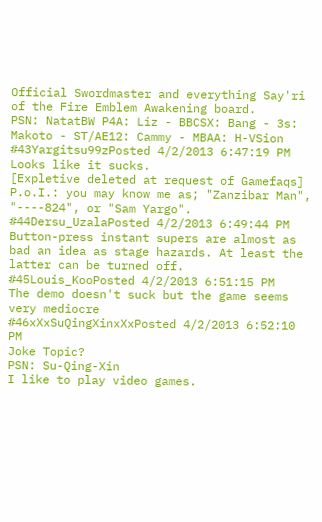Official Swordmaster and everything Say'ri of the Fire Emblem Awakening board.
PSN: NatatBW P4A: Liz - BBCSX: Bang - 3s: Makoto - ST/AE12: Cammy - MBAA: H-VSion
#43Yargitsu99zPosted 4/2/2013 6:47:19 PM
Looks like it sucks.
[Expletive deleted at request of Gamefaqs]
P.o.I.: you may know me as; "Zanzibar Man", "----824", or "Sam Yargo".
#44Dersu_UzalaPosted 4/2/2013 6:49:44 PM
Button-press instant supers are almost as bad an idea as stage hazards. At least the latter can be turned off.
#45Louis_KooPosted 4/2/2013 6:51:15 PM
The demo doesn't suck but the game seems very mediocre
#46xXxSuQingXinxXxPosted 4/2/2013 6:52:10 PM
Joke Topic?
PSN: Su-Qing-Xin
I like to play video games.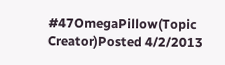#47OmegaPillow(Topic Creator)Posted 4/2/2013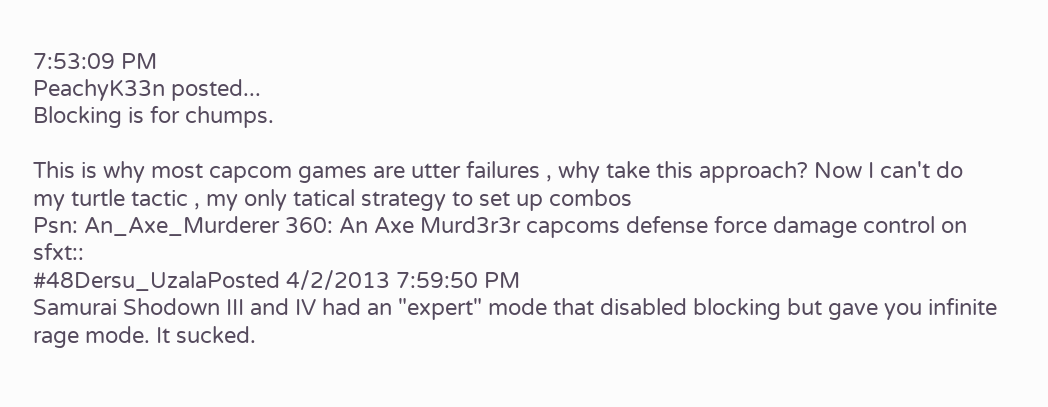7:53:09 PM
PeachyK33n posted...
Blocking is for chumps.

This is why most capcom games are utter failures , why take this approach? Now I can't do my turtle tactic , my only tatical strategy to set up combos
Psn: An_Axe_Murderer 360: An Axe Murd3r3r capcoms defense force damage control on sfxt::
#48Dersu_UzalaPosted 4/2/2013 7:59:50 PM
Samurai Shodown III and IV had an "expert" mode that disabled blocking but gave you infinite rage mode. It sucked.